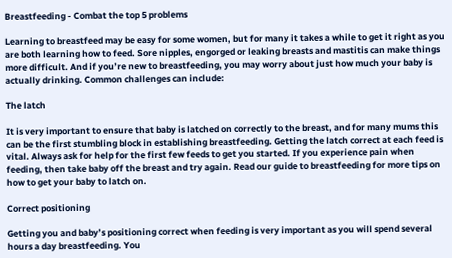Breastfeeding - Combat the top 5 problems

Learning to breastfeed may be easy for some women, but for many it takes a while to get it right as you are both learning how to feed. Sore nipples, engorged or leaking breasts and mastitis can make things more difficult. And if you’re new to breastfeeding, you may worry about just how much your baby is actually drinking. Common challenges can include:

The latch

It is very important to ensure that baby is latched on correctly to the breast, and for many mums this can be the first stumbling block in establishing breastfeeding. Getting the latch correct at each feed is vital. Always ask for help for the first few feeds to get you started. If you experience pain when feeding, then take baby off the breast and try again. Read our guide to breastfeeding for more tips on how to get your baby to latch on.

Correct positioning

Getting you and baby’s positioning correct when feeding is very important as you will spend several hours a day breastfeeding. You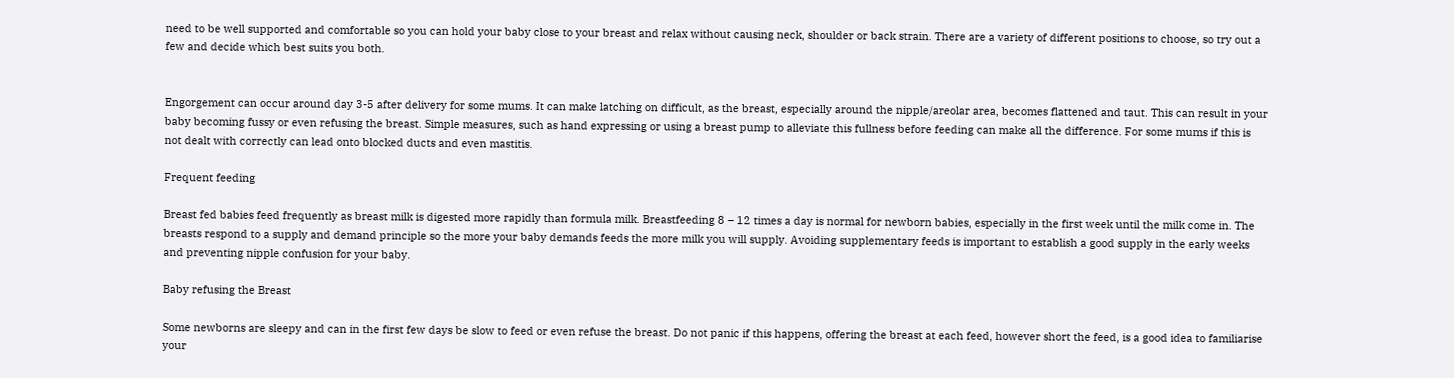need to be well supported and comfortable so you can hold your baby close to your breast and relax without causing neck, shoulder or back strain. There are a variety of different positions to choose, so try out a few and decide which best suits you both.


Engorgement can occur around day 3-5 after delivery for some mums. It can make latching on difficult, as the breast, especially around the nipple/areolar area, becomes flattened and taut. This can result in your baby becoming fussy or even refusing the breast. Simple measures, such as hand expressing or using a breast pump to alleviate this fullness before feeding can make all the difference. For some mums if this is not dealt with correctly can lead onto blocked ducts and even mastitis.

Frequent feeding

Breast fed babies feed frequently as breast milk is digested more rapidly than formula milk. Breastfeeding 8 – 12 times a day is normal for newborn babies, especially in the first week until the milk come in. The breasts respond to a supply and demand principle so the more your baby demands feeds the more milk you will supply. Avoiding supplementary feeds is important to establish a good supply in the early weeks and preventing nipple confusion for your baby.

Baby refusing the Breast

Some newborns are sleepy and can in the first few days be slow to feed or even refuse the breast. Do not panic if this happens, offering the breast at each feed, however short the feed, is a good idea to familiarise your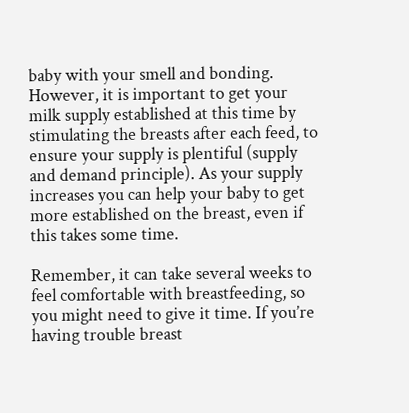baby with your smell and bonding. However, it is important to get your milk supply established at this time by stimulating the breasts after each feed, to ensure your supply is plentiful (supply and demand principle). As your supply increases you can help your baby to get more established on the breast, even if this takes some time.

Remember, it can take several weeks to feel comfortable with breastfeeding, so you might need to give it time. If you’re having trouble breast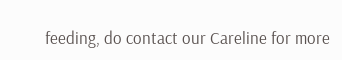feeding, do contact our Careline for more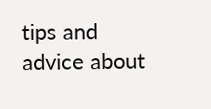tips and advice about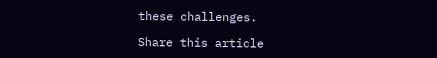these challenges.

Share this article